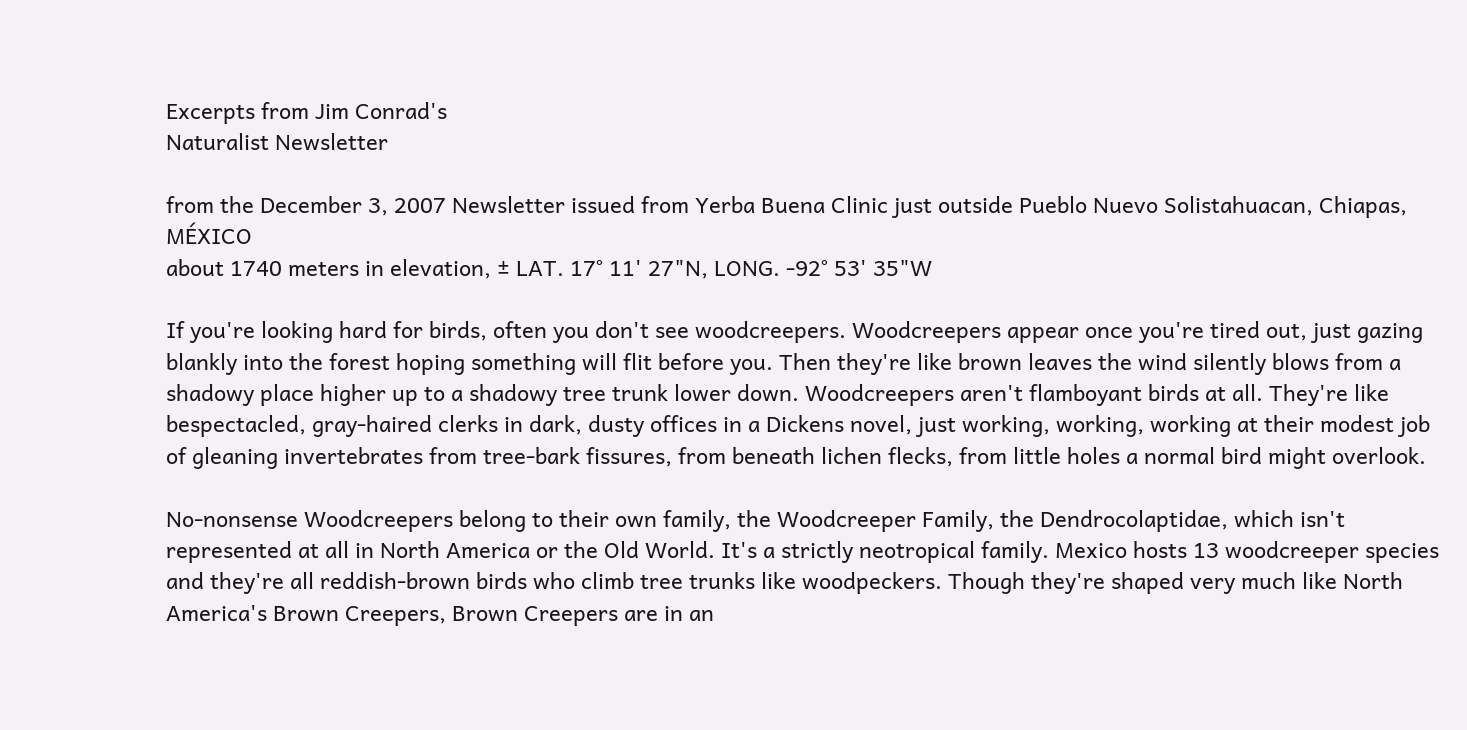Excerpts from Jim Conrad's
Naturalist Newsletter

from the December 3, 2007 Newsletter issued from Yerba Buena Clinic just outside Pueblo Nuevo Solistahuacan, Chiapas, MÉXICO
about 1740 meters in elevation, ± LAT. 17° 11' 27"N, LONG. -92° 53' 35"W

If you're looking hard for birds, often you don't see woodcreepers. Woodcreepers appear once you're tired out, just gazing blankly into the forest hoping something will flit before you. Then they're like brown leaves the wind silently blows from a shadowy place higher up to a shadowy tree trunk lower down. Woodcreepers aren't flamboyant birds at all. They're like bespectacled, gray-haired clerks in dark, dusty offices in a Dickens novel, just working, working, working at their modest job of gleaning invertebrates from tree-bark fissures, from beneath lichen flecks, from little holes a normal bird might overlook.

No-nonsense Woodcreepers belong to their own family, the Woodcreeper Family, the Dendrocolaptidae, which isn't represented at all in North America or the Old World. It's a strictly neotropical family. Mexico hosts 13 woodcreeper species and they're all reddish-brown birds who climb tree trunks like woodpeckers. Though they're shaped very much like North America's Brown Creepers, Brown Creepers are in an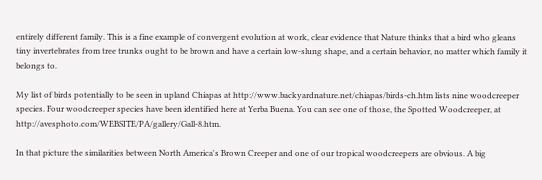entirely different family. This is a fine example of convergent evolution at work, clear evidence that Nature thinks that a bird who gleans tiny invertebrates from tree trunks ought to be brown and have a certain low-slung shape, and a certain behavior, no matter which family it belongs to.

My list of birds potentially to be seen in upland Chiapas at http://www.backyardnature.net/chiapas/birds-ch.htm lists nine woodcreeper species. Four woodcreeper species have been identified here at Yerba Buena. You can see one of those, the Spotted Woodcreeper, at http://avesphoto.com/WEBSITE/PA/gallery/Gall-8.htm.

In that picture the similarities between North America's Brown Creeper and one of our tropical woodcreepers are obvious. A big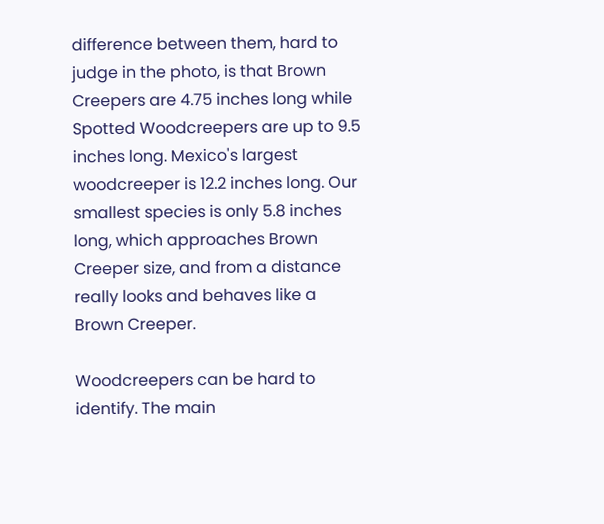difference between them, hard to judge in the photo, is that Brown Creepers are 4.75 inches long while Spotted Woodcreepers are up to 9.5 inches long. Mexico's largest woodcreeper is 12.2 inches long. Our smallest species is only 5.8 inches long, which approaches Brown Creeper size, and from a distance really looks and behaves like a Brown Creeper.

Woodcreepers can be hard to identify. The main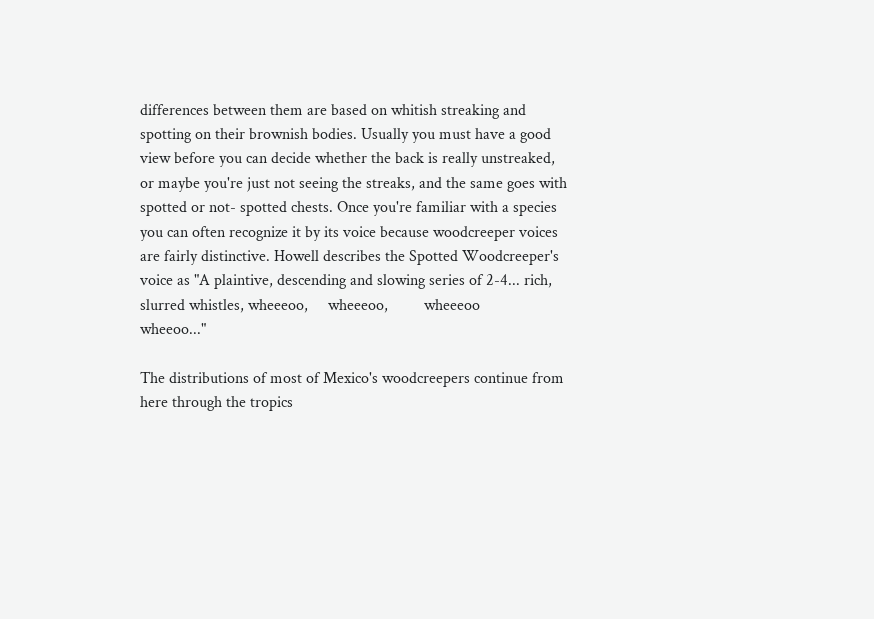differences between them are based on whitish streaking and spotting on their brownish bodies. Usually you must have a good view before you can decide whether the back is really unstreaked, or maybe you're just not seeing the streaks, and the same goes with spotted or not- spotted chests. Once you're familiar with a species you can often recognize it by its voice because woodcreeper voices are fairly distinctive. Howell describes the Spotted Woodcreeper's voice as "A plaintive, descending and slowing series of 2-4... rich, slurred whistles, wheeeoo,     wheeeoo,         wheeeoo                 wheeoo..."

The distributions of most of Mexico's woodcreepers continue from here through the tropics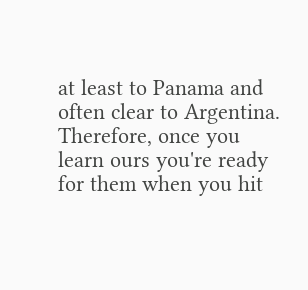at least to Panama and often clear to Argentina. Therefore, once you learn ours you're ready for them when you hit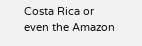Costa Rica or even the Amazon